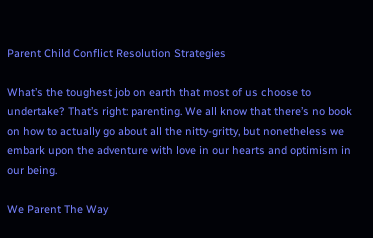Parent Child Conflict Resolution Strategies

What’s the toughest job on earth that most of us choose to undertake? That’s right: parenting. We all know that there’s no book on how to actually go about all the nitty-gritty, but nonetheless we embark upon the adventure with love in our hearts and optimism in our being.

We Parent The Way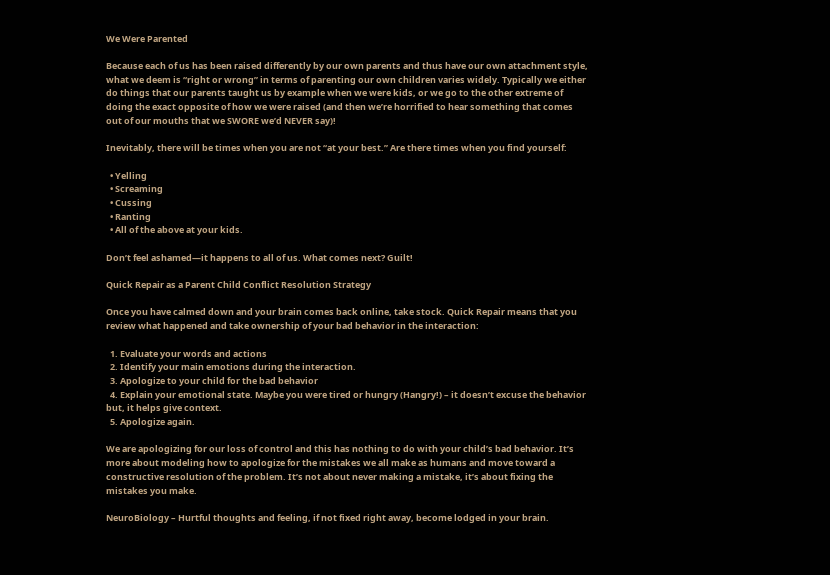We Were Parented

Because each of us has been raised differently by our own parents and thus have our own attachment style, what we deem is “right or wrong” in terms of parenting our own children varies widely. Typically we either do things that our parents taught us by example when we were kids, or we go to the other extreme of doing the exact opposite of how we were raised (and then we’re horrified to hear something that comes out of our mouths that we SWORE we’d NEVER say)!

Inevitably, there will be times when you are not “at your best.” Are there times when you find yourself:

  • Yelling
  • Screaming
  • Cussing
  • Ranting
  • All of the above at your kids.

Don’t feel ashamed—it happens to all of us. What comes next? Guilt!

Quick Repair as a Parent Child Conflict Resolution Strategy

Once you have calmed down and your brain comes back online, take stock. Quick Repair means that you review what happened and take ownership of your bad behavior in the interaction:

  1. Evaluate your words and actions
  2. Identify your main emotions during the interaction.
  3. Apologize to your child for the bad behavior
  4. Explain your emotional state. Maybe you were tired or hungry (Hangry!) – it doesn’t excuse the behavior but, it helps give context.
  5. Apologize again.

We are apologizing for our loss of control and this has nothing to do with your child’s bad behavior. It’s more about modeling how to apologize for the mistakes we all make as humans and move toward a constructive resolution of the problem. It’s not about never making a mistake, it’s about fixing the mistakes you make.

NeuroBiology – Hurtful thoughts and feeling, if not fixed right away, become lodged in your brain.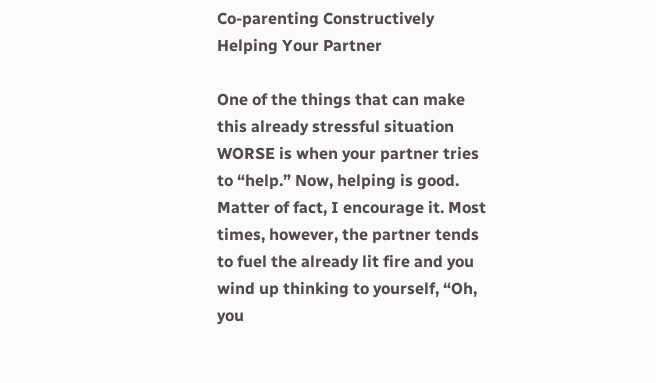Co-parenting Constructively Helping Your Partner

One of the things that can make this already stressful situation WORSE is when your partner tries to “help.” Now, helping is good. Matter of fact, I encourage it. Most times, however, the partner tends to fuel the already lit fire and you wind up thinking to yourself, “Oh, you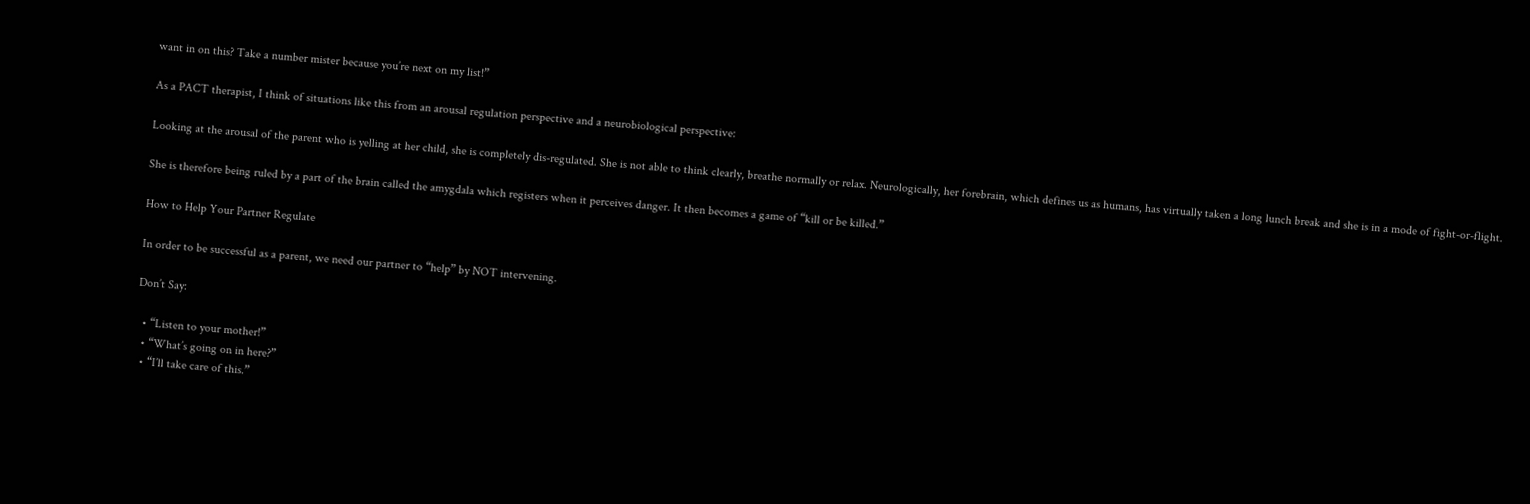want in on this? Take a number mister because you’re next on my list!”

As a PACT therapist, I think of situations like this from an arousal regulation perspective and a neurobiological perspective:

Looking at the arousal of the parent who is yelling at her child, she is completely dis-regulated. She is not able to think clearly, breathe normally or relax. Neurologically, her forebrain, which defines us as humans, has virtually taken a long lunch break and she is in a mode of fight-or-flight.

She is therefore being ruled by a part of the brain called the amygdala which registers when it perceives danger. It then becomes a game of “kill or be killed.”

How to Help Your Partner Regulate

In order to be successful as a parent, we need our partner to “help” by NOT intervening.

Don’t Say:

  • “Listen to your mother!”
  • “What’s going on in here?”
  • “I’ll take care of this.”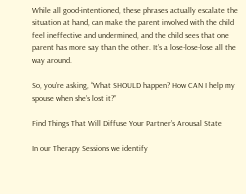While all good-intentioned, these phrases actually escalate the situation at hand, can make the parent involved with the child feel ineffective and undermined, and the child sees that one parent has more say than the other. It’s a lose-lose-lose all the way around.

So, you’re asking, “What SHOULD happen? How CAN I help my spouse when she’s lost it?”

Find Things That Will Diffuse Your Partner’s Arousal State

In our Therapy Sessions we identify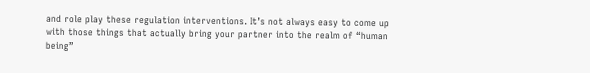and role play these regulation interventions. It’s not always easy to come up with those things that actually bring your partner into the realm of “human being”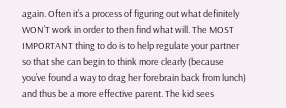again. Often it’s a process of figuring out what definitely WON’T work in order to then find what will. The MOST IMPORTANT thing to do is to help regulate your partner so that she can begin to think more clearly (because you’ve found a way to drag her forebrain back from lunch) and thus be a more effective parent. The kid sees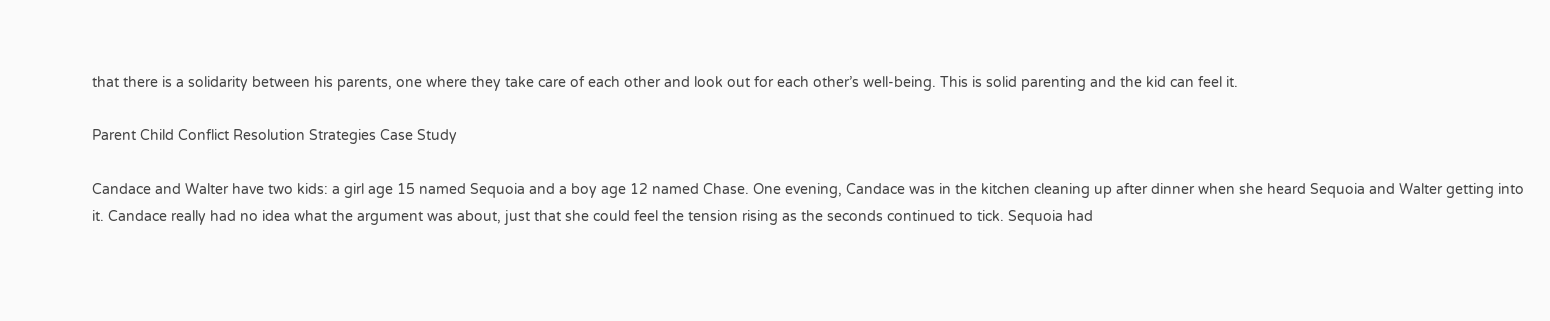that there is a solidarity between his parents, one where they take care of each other and look out for each other’s well-being. This is solid parenting and the kid can feel it.

Parent Child Conflict Resolution Strategies Case Study

Candace and Walter have two kids: a girl age 15 named Sequoia and a boy age 12 named Chase. One evening, Candace was in the kitchen cleaning up after dinner when she heard Sequoia and Walter getting into it. Candace really had no idea what the argument was about, just that she could feel the tension rising as the seconds continued to tick. Sequoia had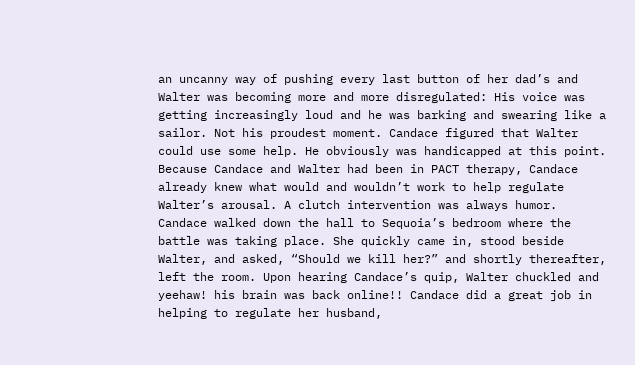an uncanny way of pushing every last button of her dad’s and Walter was becoming more and more disregulated: His voice was getting increasingly loud and he was barking and swearing like a sailor. Not his proudest moment. Candace figured that Walter could use some help. He obviously was handicapped at this point. Because Candace and Walter had been in PACT therapy, Candace already knew what would and wouldn’t work to help regulate Walter’s arousal. A clutch intervention was always humor. Candace walked down the hall to Sequoia’s bedroom where the battle was taking place. She quickly came in, stood beside Walter, and asked, “Should we kill her?” and shortly thereafter, left the room. Upon hearing Candace’s quip, Walter chuckled and yeehaw! his brain was back online!! Candace did a great job in helping to regulate her husband,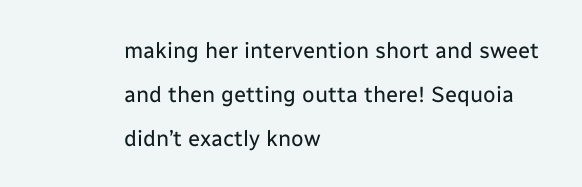making her intervention short and sweet and then getting outta there! Sequoia didn’t exactly know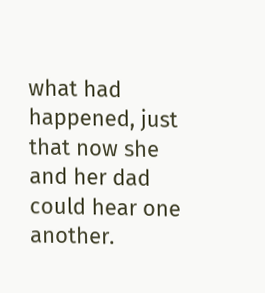what had happened, just that now she and her dad could hear one another.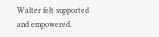Walter felt supported and empowered.